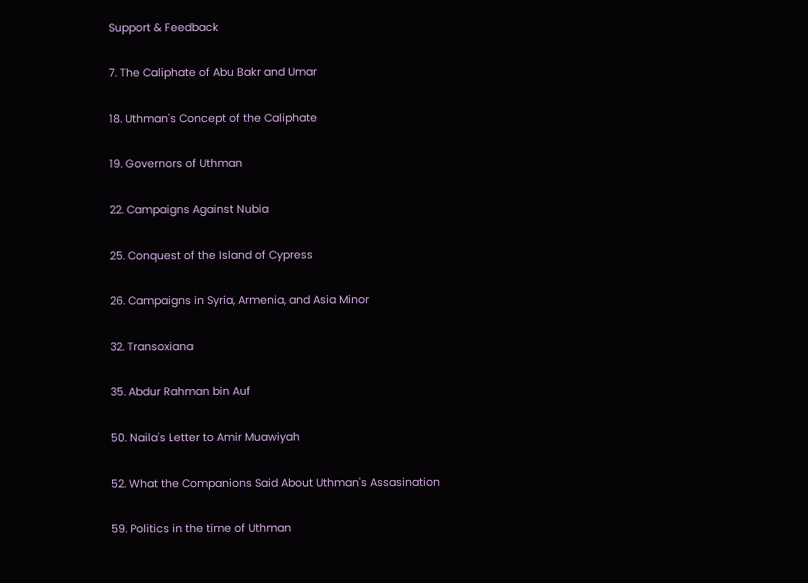Support & Feedback

7. The Caliphate of Abu Bakr and Umar

18. Uthman's Concept of the Caliphate

19. Governors of Uthman

22. Campaigns Against Nubia

25. Conquest of the Island of Cypress

26. Campaigns in Syria, Armenia, and Asia Minor

32. Transoxiana

35. Abdur Rahman bin Auf

50. Naila's Letter to Amir Muawiyah

52. What the Companions Said About Uthman's Assasination

59. Politics in the time of Uthman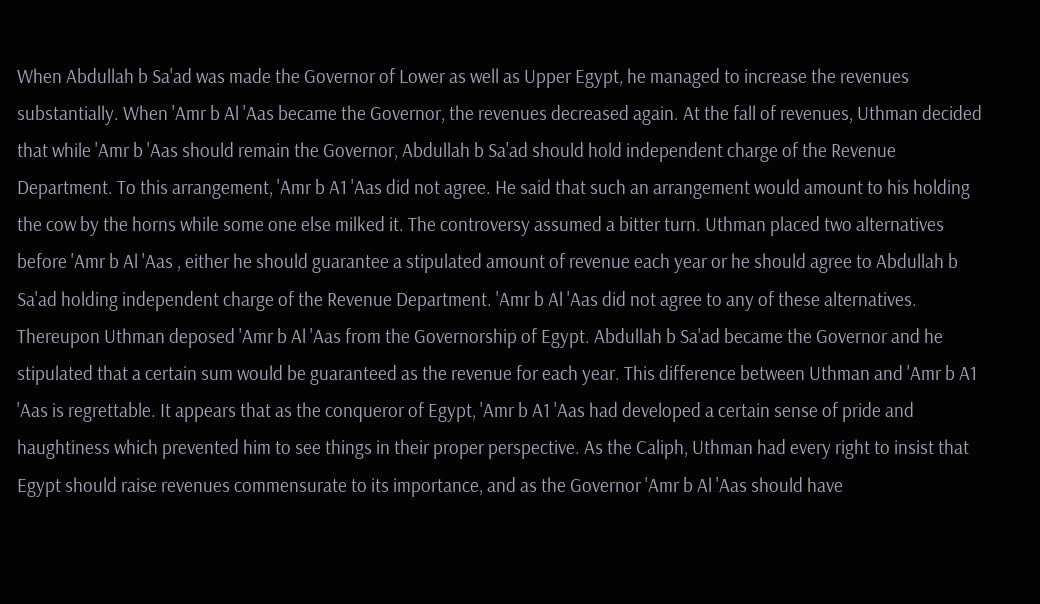When Abdullah b Sa'ad was made the Governor of Lower as well as Upper Egypt, he managed to increase the revenues substantially. When 'Amr b Al 'Aas became the Governor, the revenues decreased again. At the fall of revenues, Uthman decided that while 'Amr b 'Aas should remain the Governor, Abdullah b Sa'ad should hold independent charge of the Revenue Department. To this arrangement, 'Amr b A1 'Aas did not agree. He said that such an arrangement would amount to his holding the cow by the horns while some one else milked it. The controversy assumed a bitter turn. Uthman placed two alternatives before 'Amr b Al 'Aas , either he should guarantee a stipulated amount of revenue each year or he should agree to Abdullah b Sa'ad holding independent charge of the Revenue Department. 'Amr b Al 'Aas did not agree to any of these alternatives. Thereupon Uthman deposed 'Amr b Al 'Aas from the Governorship of Egypt. Abdullah b Sa'ad became the Governor and he stipulated that a certain sum would be guaranteed as the revenue for each year. This difference between Uthman and 'Amr b A1 'Aas is regrettable. It appears that as the conqueror of Egypt, 'Amr b A1 'Aas had developed a certain sense of pride and haughtiness which prevented him to see things in their proper perspective. As the Caliph, Uthman had every right to insist that Egypt should raise revenues commensurate to its importance, and as the Governor 'Amr b Al 'Aas should have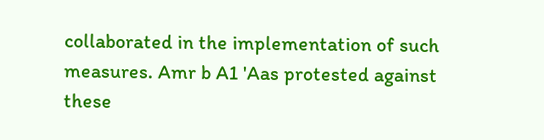collaborated in the implementation of such measures. Amr b A1 'Aas protested against these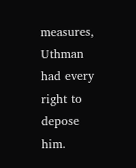measures, Uthman had every right to depose him.